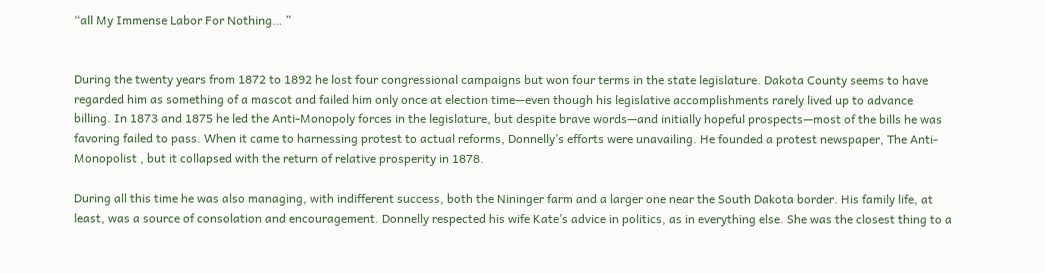“all My Immense Labor For Nothing… ”


During the twenty years from 1872 to 1892 he lost four congressional campaigns but won four terms in the state legislature. Dakota County seems to have regarded him as something of a mascot and failed him only once at election time—even though his legislative accomplishments rarely lived up to advance billing. In 1873 and 1875 he led the Anti-Monopoly forces in the legislature, but despite brave words—and initially hopeful prospects—most of the bills he was favoring failed to pass. When it came to harnessing protest to actual reforms, Donnelly’s efforts were unavailing. He founded a protest newspaper, The Anti-Monopolist , but it collapsed with the return of relative prosperity in 1878.

During all this time he was also managing, with indifferent success, both the Nininger farm and a larger one near the South Dakota border. His family life, at least, was a source of consolation and encouragement. Donnelly respected his wife Kate’s advice in politics, as in everything else. She was the closest thing to a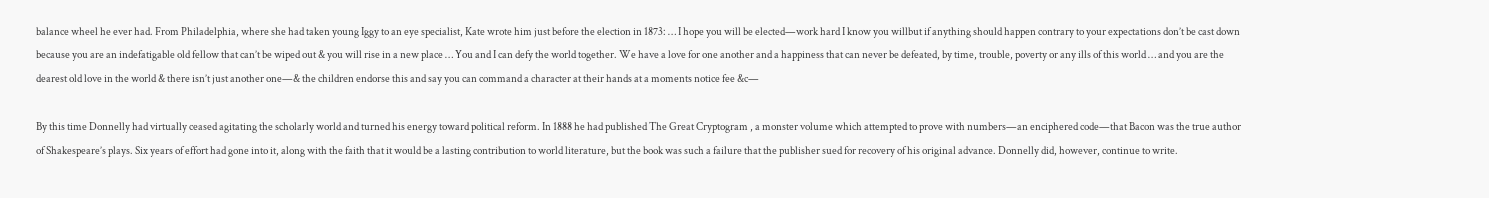balance wheel he ever had. From Philadelphia, where she had taken young Iggy to an eye specialist, Kate wrote him just before the election in 1873: … I hope you will be elected—work hard I know you willbut if anything should happen contrary to your expectations don’t be cast down because you are an indefatigable old fellow that can’t be wiped out & you will rise in a new place … You and I can defy the world together. We have a love for one another and a happiness that can never be defeated, by time, trouble, poverty or any ills of this world … and you are the dearest old love in the world & there isn’t just another one—& the children endorse this and say you can command a character at their hands at a moments notice fee &c—

By this time Donnelly had virtually ceased agitating the scholarly world and turned his energy toward political reform. In 1888 he had published The Great Cryptogram , a monster volume which attempted to prove with numbers—an enciphered code—that Bacon was the true author of Shakespeare’s plays. Six years of effort had gone into it, along with the faith that it would be a lasting contribution to world literature, but the book was such a failure that the publisher sued for recovery of his original advance. Donnelly did, however, continue to write.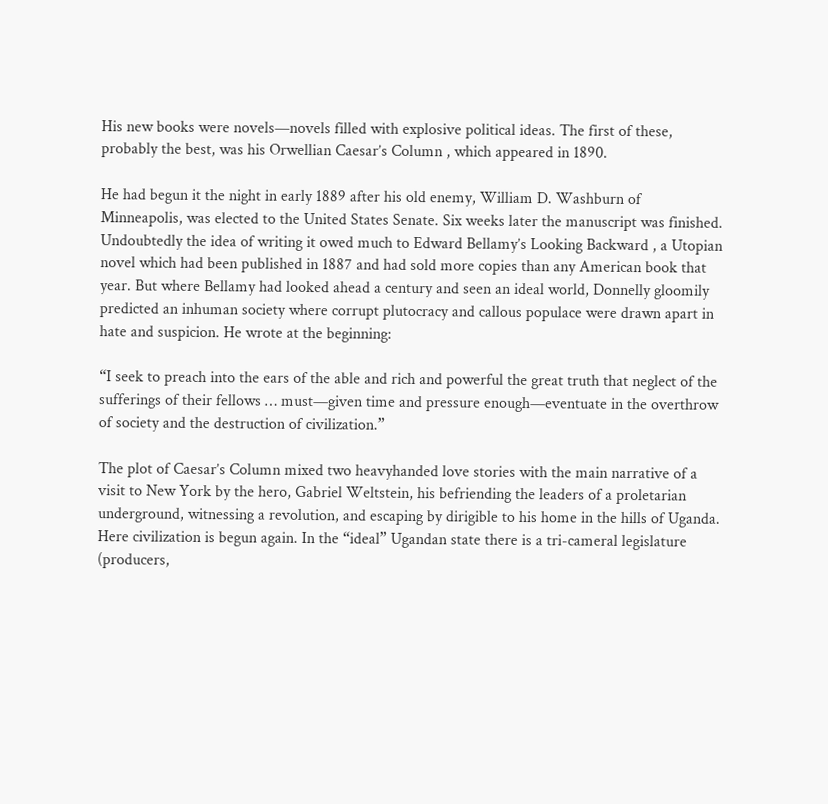His new books were novels—novels filled with explosive political ideas. The first of these, probably the best, was his Orwellian Caesar’s Column , which appeared in 1890.

He had begun it the night in early 1889 after his old enemy, William D. Washburn of Minneapolis, was elected to the United States Senate. Six weeks later the manuscript was finished. Undoubtedly the idea of writing it owed much to Edward Bellamy’s Looking Backward , a Utopian novel which had been published in 1887 and had sold more copies than any American book that year. But where Bellamy had looked ahead a century and seen an ideal world, Donnelly gloomily predicted an inhuman society where corrupt plutocracy and callous populace were drawn apart in hate and suspicion. He wrote at the beginning:

“I seek to preach into the ears of the able and rich and powerful the great truth that neglect of the sufferings of their fellows … must—given time and pressure enough—eventuate in the overthrow of society and the destruction of civilization.”

The plot of Caesar’s Column mixed two heavyhanded love stories with the main narrative of a visit to New York by the hero, Gabriel Weltstein, his befriending the leaders of a proletarian underground, witnessing a revolution, and escaping by dirigible to his home in the hills of Uganda. Here civilization is begun again. In the “ideal” Ugandan state there is a tri-cameral legislature (producers,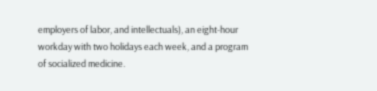employers of labor, and intellectuals), an eight-hour workday with two holidays each week, and a program of socialized medicine.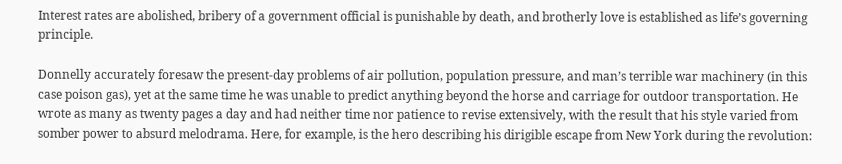Interest rates are abolished, bribery of a government official is punishable by death, and brotherly love is established as life’s governing principle.

Donnelly accurately foresaw the present-day problems of air pollution, population pressure, and man’s terrible war machinery (in this case poison gas), yet at the same time he was unable to predict anything beyond the horse and carriage for outdoor transportation. He wrote as many as twenty pages a day and had neither time nor patience to revise extensively, with the result that his style varied from somber power to absurd melodrama. Here, for example, is the hero describing his dirigible escape from New York during the revolution: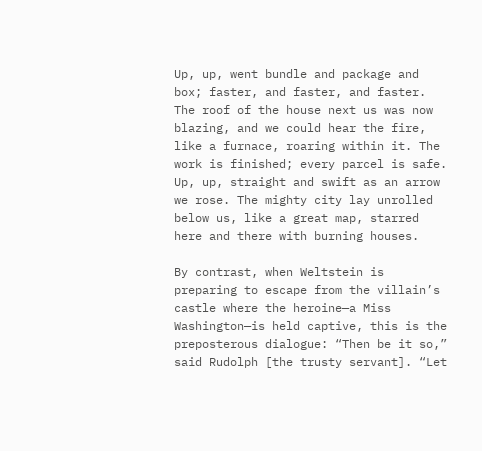Up, up, went bundle and package and box; faster, and faster, and faster. The roof of the house next us was now blazing, and we could hear the fire, like a furnace, roaring within it. The work is finished; every parcel is safe. Up, up, straight and swift as an arrow we rose. The mighty city lay unrolled below us, like a great map, starred here and there with burning houses.

By contrast, when Weltstein is preparing to escape from the villain’s castle where the heroine—a Miss Washington—is held captive, this is the preposterous dialogue: “Then be it so,” said Rudolph [the trusty servant]. “Let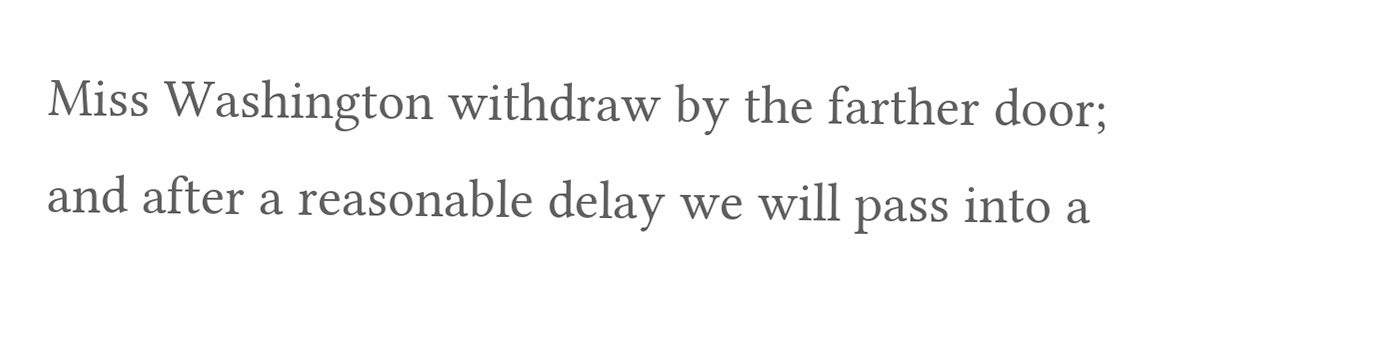Miss Washington withdraw by the farther door; and after a reasonable delay we will pass into a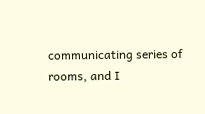communicating series of rooms, and I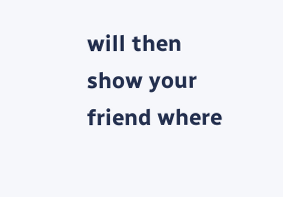will then show your friend where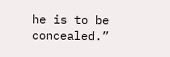he is to be concealed.”